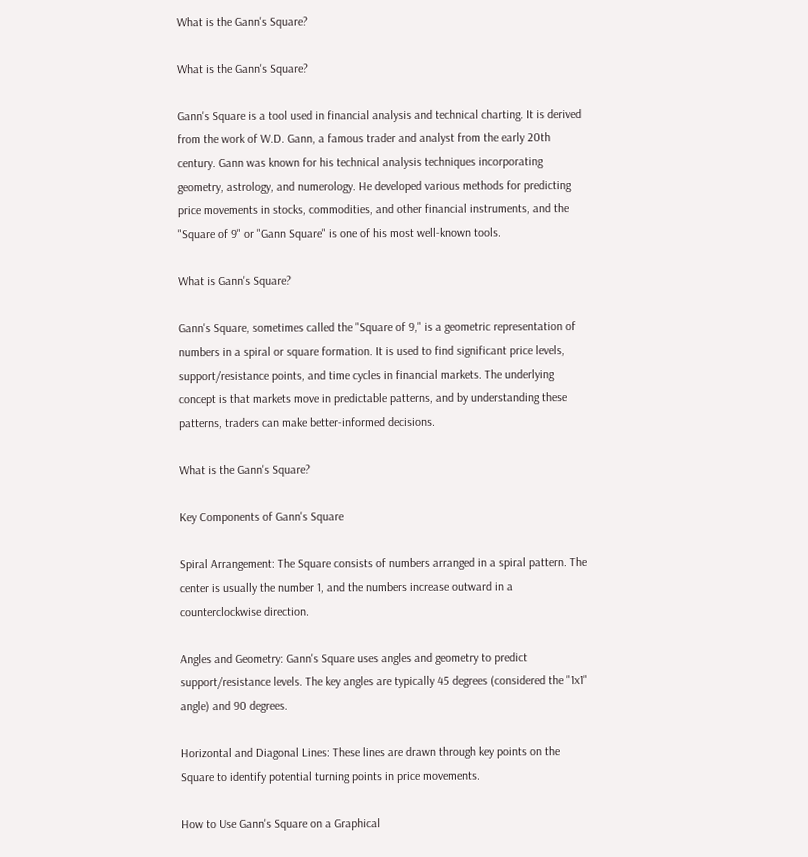What is the Gann's Square?

What is the Gann's Square?

Gann's Square is a tool used in financial analysis and technical charting. It is derived from the work of W.D. Gann, a famous trader and analyst from the early 20th century. Gann was known for his technical analysis techniques incorporating geometry, astrology, and numerology. He developed various methods for predicting price movements in stocks, commodities, and other financial instruments, and the "Square of 9" or "Gann Square" is one of his most well-known tools.

What is Gann's Square?

Gann's Square, sometimes called the "Square of 9," is a geometric representation of numbers in a spiral or square formation. It is used to find significant price levels, support/resistance points, and time cycles in financial markets. The underlying concept is that markets move in predictable patterns, and by understanding these patterns, traders can make better-informed decisions.

What is the Gann's Square?

Key Components of Gann's Square

Spiral Arrangement: The Square consists of numbers arranged in a spiral pattern. The center is usually the number 1, and the numbers increase outward in a counterclockwise direction.

Angles and Geometry: Gann's Square uses angles and geometry to predict support/resistance levels. The key angles are typically 45 degrees (considered the "1x1" angle) and 90 degrees.

Horizontal and Diagonal Lines: These lines are drawn through key points on the Square to identify potential turning points in price movements.

How to Use Gann's Square on a Graphical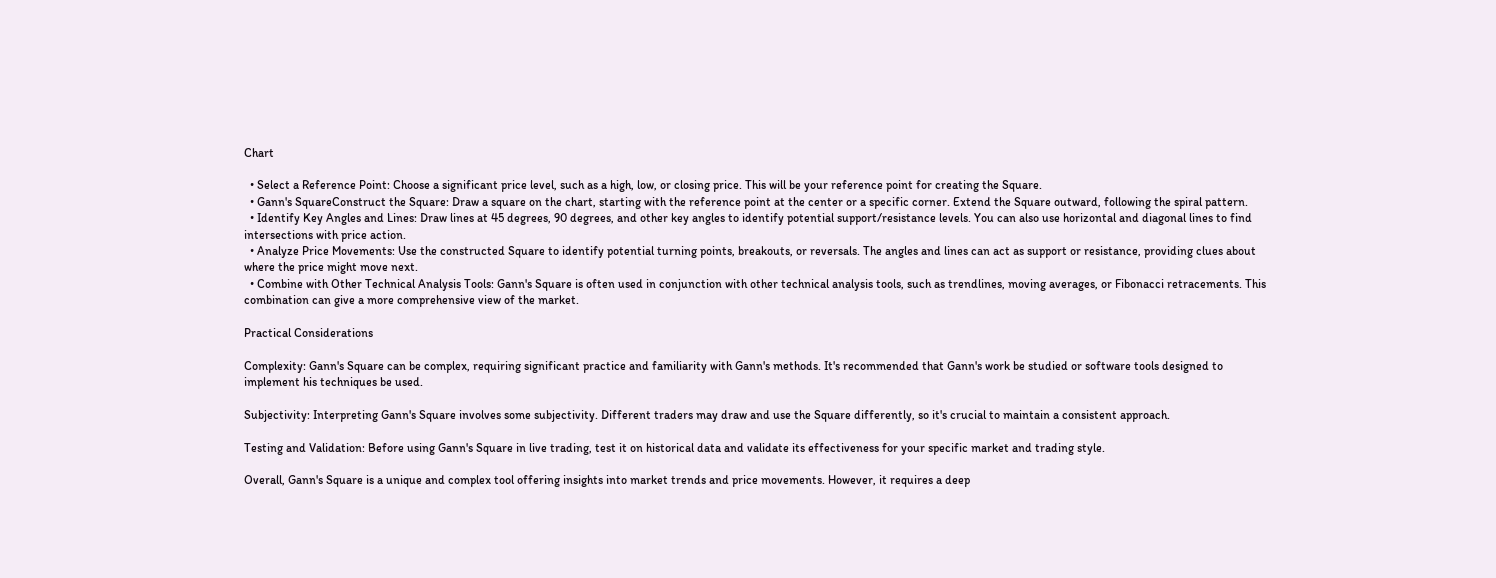Chart

  • Select a Reference Point: Choose a significant price level, such as a high, low, or closing price. This will be your reference point for creating the Square.
  • Gann's SquareConstruct the Square: Draw a square on the chart, starting with the reference point at the center or a specific corner. Extend the Square outward, following the spiral pattern.
  • Identify Key Angles and Lines: Draw lines at 45 degrees, 90 degrees, and other key angles to identify potential support/resistance levels. You can also use horizontal and diagonal lines to find intersections with price action.
  • Analyze Price Movements: Use the constructed Square to identify potential turning points, breakouts, or reversals. The angles and lines can act as support or resistance, providing clues about where the price might move next.
  • Combine with Other Technical Analysis Tools: Gann's Square is often used in conjunction with other technical analysis tools, such as trendlines, moving averages, or Fibonacci retracements. This combination can give a more comprehensive view of the market.

Practical Considerations

Complexity: Gann's Square can be complex, requiring significant practice and familiarity with Gann's methods. It's recommended that Gann's work be studied or software tools designed to implement his techniques be used.

Subjectivity: Interpreting Gann's Square involves some subjectivity. Different traders may draw and use the Square differently, so it's crucial to maintain a consistent approach.

Testing and Validation: Before using Gann's Square in live trading, test it on historical data and validate its effectiveness for your specific market and trading style.

Overall, Gann's Square is a unique and complex tool offering insights into market trends and price movements. However, it requires a deep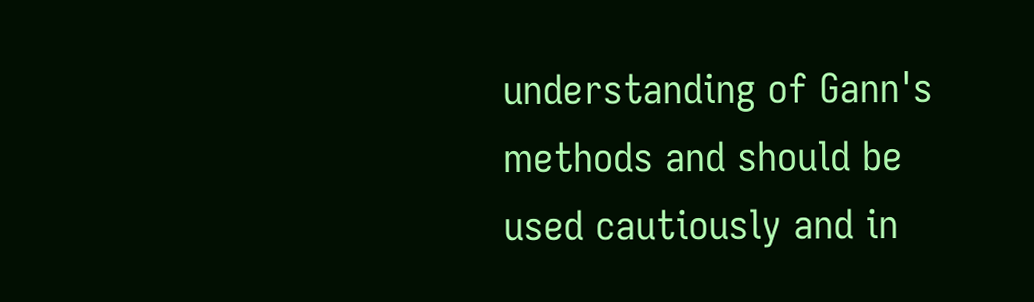understanding of Gann's methods and should be used cautiously and in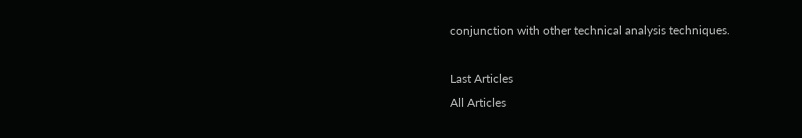conjunction with other technical analysis techniques.

Last Articles
All Articles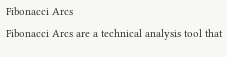Fibonacci Arcs
Fibonacci Arcs are a technical analysis tool that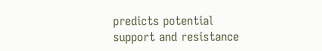predicts potential support and resistance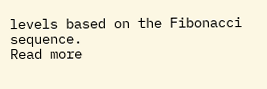levels based on the Fibonacci sequence.
Read more